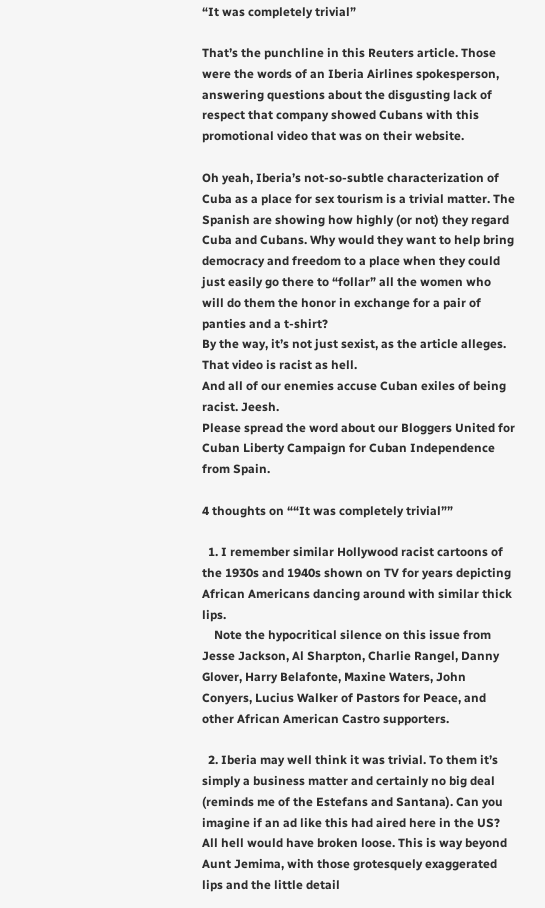“It was completely trivial”

That’s the punchline in this Reuters article. Those were the words of an Iberia Airlines spokesperson, answering questions about the disgusting lack of respect that company showed Cubans with this promotional video that was on their website.

Oh yeah, Iberia’s not-so-subtle characterization of Cuba as a place for sex tourism is a trivial matter. The Spanish are showing how highly (or not) they regard Cuba and Cubans. Why would they want to help bring democracy and freedom to a place when they could just easily go there to “follar” all the women who will do them the honor in exchange for a pair of panties and a t-shirt?
By the way, it’s not just sexist, as the article alleges. That video is racist as hell.
And all of our enemies accuse Cuban exiles of being racist. Jeesh.
Please spread the word about our Bloggers United for Cuban Liberty Campaign for Cuban Independence from Spain.

4 thoughts on ““It was completely trivial””

  1. I remember similar Hollywood racist cartoons of the 1930s and 1940s shown on TV for years depicting African Americans dancing around with similar thick lips.
    Note the hypocritical silence on this issue from Jesse Jackson, Al Sharpton, Charlie Rangel, Danny Glover, Harry Belafonte, Maxine Waters, John Conyers, Lucius Walker of Pastors for Peace, and other African American Castro supporters.

  2. Iberia may well think it was trivial. To them it’s simply a business matter and certainly no big deal (reminds me of the Estefans and Santana). Can you imagine if an ad like this had aired here in the US? All hell would have broken loose. This is way beyond Aunt Jemima, with those grotesquely exaggerated lips and the little detail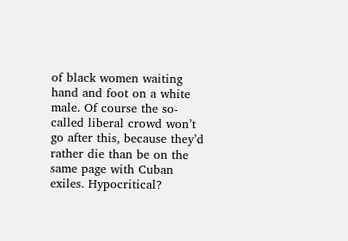of black women waiting hand and foot on a white male. Of course the so-called liberal crowd won’t go after this, because they’d rather die than be on the same page with Cuban exiles. Hypocritical?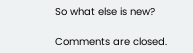So what else is new?

Comments are closed.